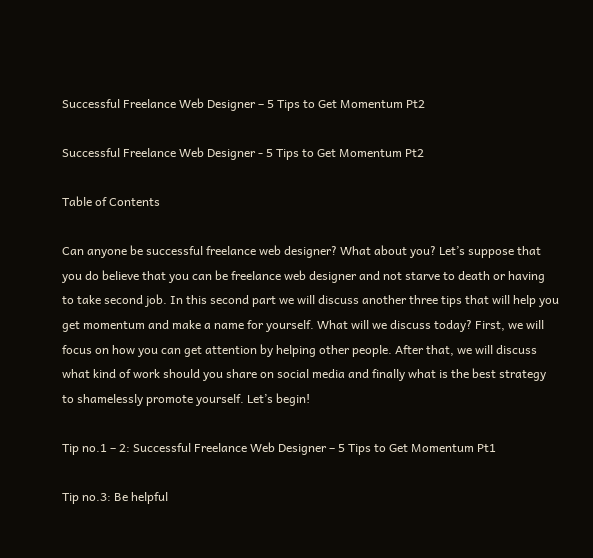Successful Freelance Web Designer – 5 Tips to Get Momentum Pt2

Successful Freelance Web Designer - 5 Tips to Get Momentum Pt2

Table of Contents

Can anyone be successful freelance web designer? What about you? Let’s suppose that you do believe that you can be freelance web designer and not starve to death or having to take second job. In this second part we will discuss another three tips that will help you get momentum and make a name for yourself. What will we discuss today? First, we will focus on how you can get attention by helping other people. After that, we will discuss what kind of work should you share on social media and finally what is the best strategy to shamelessly promote yourself. Let’s begin!

Tip no.1 – 2: Successful Freelance Web Designer – 5 Tips to Get Momentum Pt1

Tip no.3: Be helpful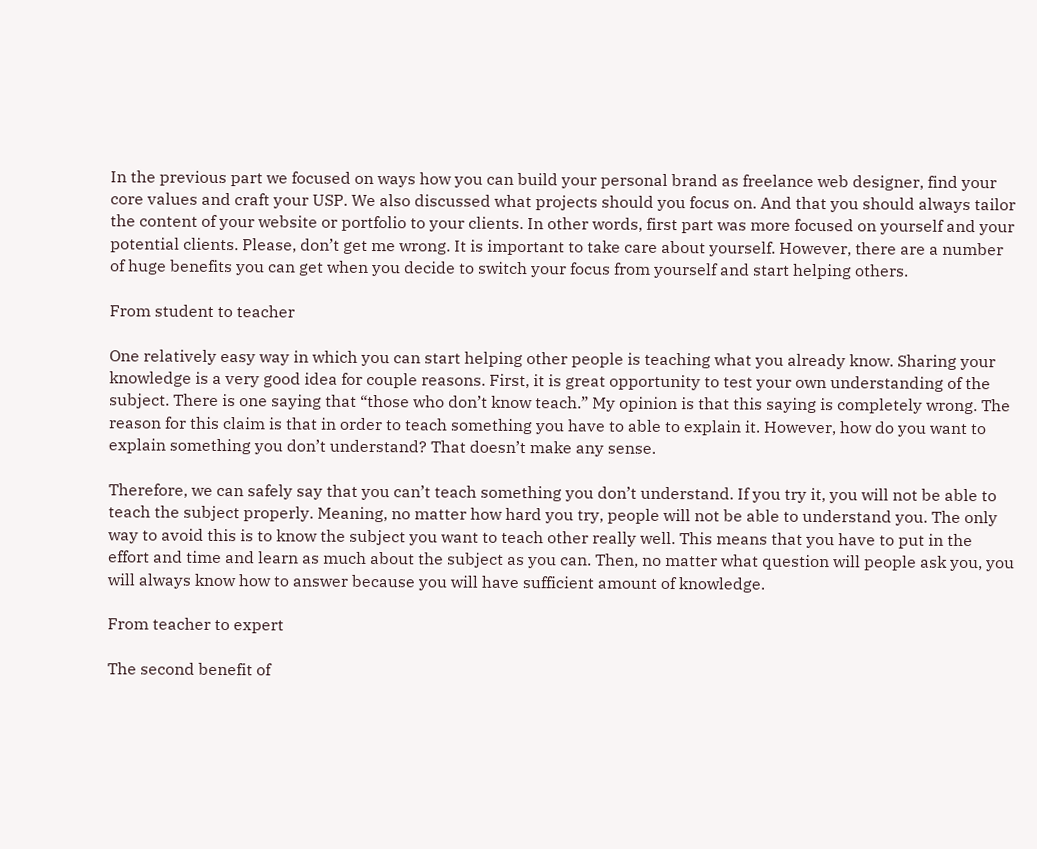In the previous part we focused on ways how you can build your personal brand as freelance web designer, find your core values and craft your USP. We also discussed what projects should you focus on. And that you should always tailor the content of your website or portfolio to your clients. In other words, first part was more focused on yourself and your potential clients. Please, don’t get me wrong. It is important to take care about yourself. However, there are a number of huge benefits you can get when you decide to switch your focus from yourself and start helping others.

From student to teacher

One relatively easy way in which you can start helping other people is teaching what you already know. Sharing your knowledge is a very good idea for couple reasons. First, it is great opportunity to test your own understanding of the subject. There is one saying that “those who don’t know teach.” My opinion is that this saying is completely wrong. The reason for this claim is that in order to teach something you have to able to explain it. However, how do you want to explain something you don’t understand? That doesn’t make any sense.

Therefore, we can safely say that you can’t teach something you don’t understand. If you try it, you will not be able to teach the subject properly. Meaning, no matter how hard you try, people will not be able to understand you. The only way to avoid this is to know the subject you want to teach other really well. This means that you have to put in the effort and time and learn as much about the subject as you can. Then, no matter what question will people ask you, you will always know how to answer because you will have sufficient amount of knowledge.

From teacher to expert

The second benefit of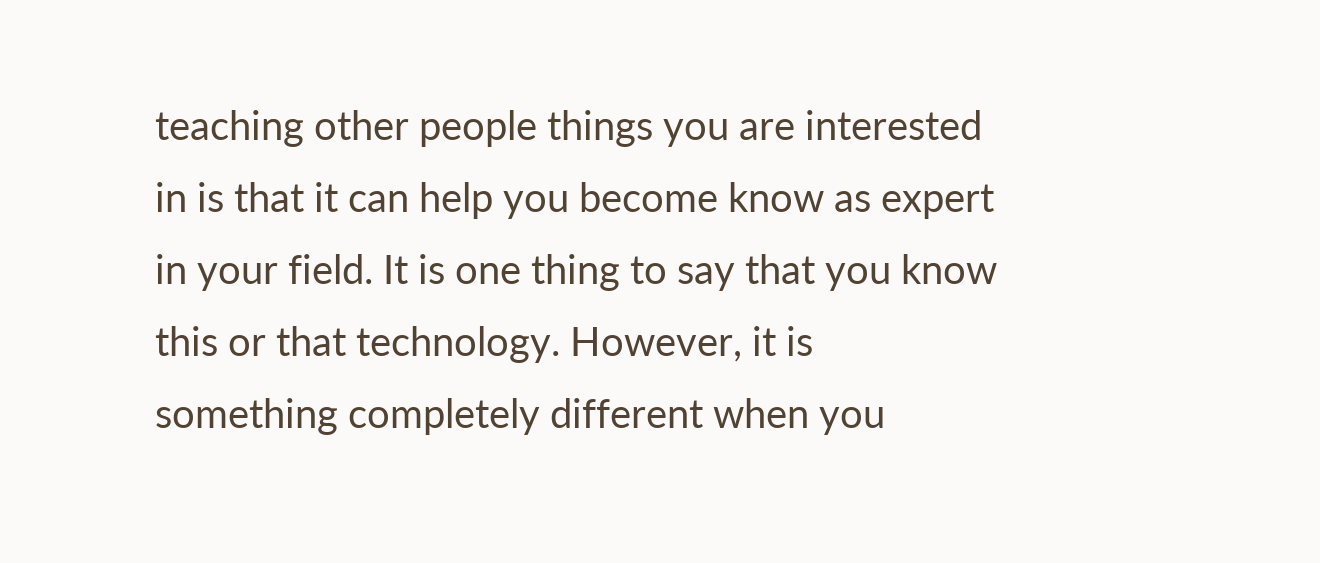teaching other people things you are interested in is that it can help you become know as expert in your field. It is one thing to say that you know this or that technology. However, it is something completely different when you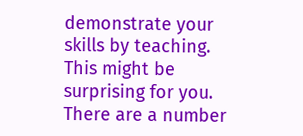demonstrate your skills by teaching. This might be surprising for you. There are a number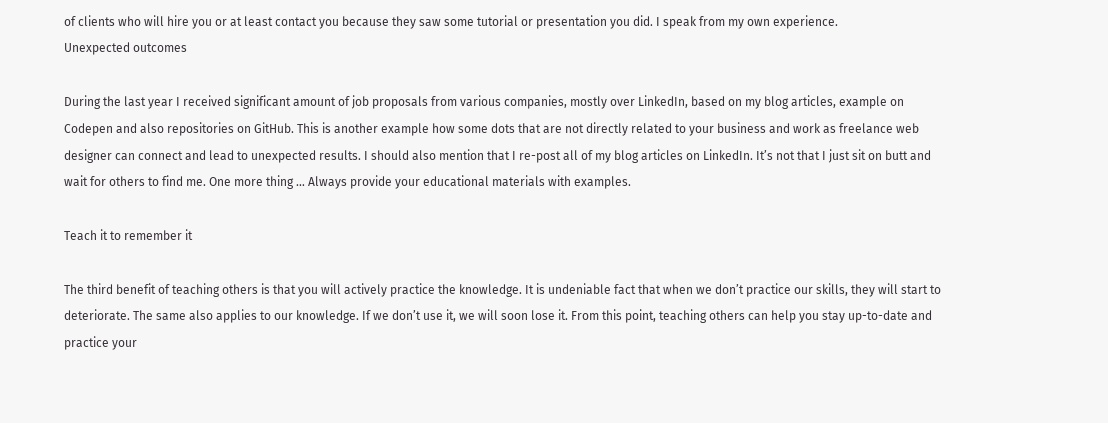of clients who will hire you or at least contact you because they saw some tutorial or presentation you did. I speak from my own experience.
Unexpected outcomes

During the last year I received significant amount of job proposals from various companies, mostly over LinkedIn, based on my blog articles, example on Codepen and also repositories on GitHub. This is another example how some dots that are not directly related to your business and work as freelance web designer can connect and lead to unexpected results. I should also mention that I re-post all of my blog articles on LinkedIn. It’s not that I just sit on butt and wait for others to find me. One more thing … Always provide your educational materials with examples.

Teach it to remember it

The third benefit of teaching others is that you will actively practice the knowledge. It is undeniable fact that when we don’t practice our skills, they will start to deteriorate. The same also applies to our knowledge. If we don’t use it, we will soon lose it. From this point, teaching others can help you stay up-to-date and practice your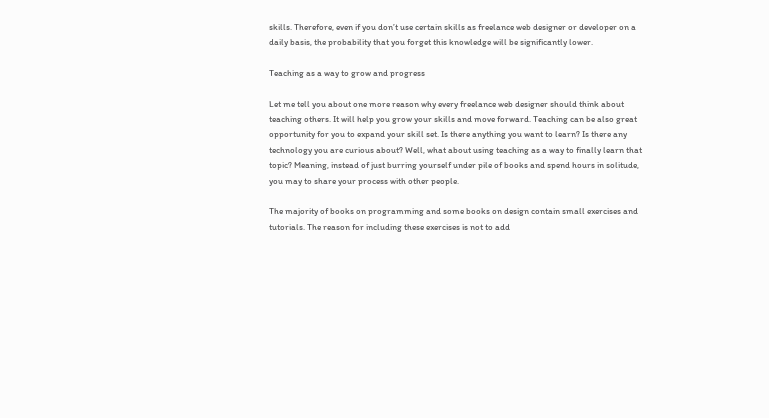skills. Therefore, even if you don’t use certain skills as freelance web designer or developer on a daily basis, the probability that you forget this knowledge will be significantly lower.

Teaching as a way to grow and progress

Let me tell you about one more reason why every freelance web designer should think about teaching others. It will help you grow your skills and move forward. Teaching can be also great opportunity for you to expand your skill set. Is there anything you want to learn? Is there any technology you are curious about? Well, what about using teaching as a way to finally learn that topic? Meaning, instead of just burring yourself under pile of books and spend hours in solitude, you may to share your process with other people.

The majority of books on programming and some books on design contain small exercises and tutorials. The reason for including these exercises is not to add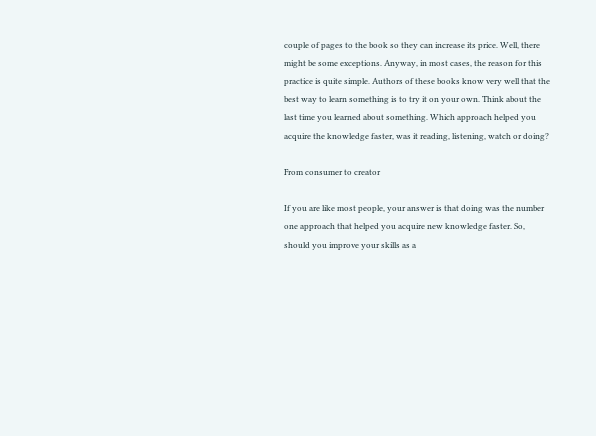couple of pages to the book so they can increase its price. Well, there might be some exceptions. Anyway, in most cases, the reason for this practice is quite simple. Authors of these books know very well that the best way to learn something is to try it on your own. Think about the last time you learned about something. Which approach helped you acquire the knowledge faster, was it reading, listening, watch or doing?

From consumer to creator

If you are like most people, your answer is that doing was the number one approach that helped you acquire new knowledge faster. So, should you improve your skills as a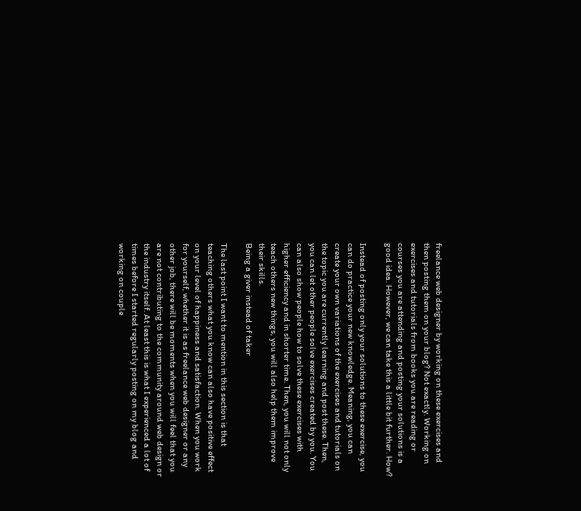freelance web designer by working on these exercises and then posting them on your blog? Not exactly. Working on exercises and tutorials from books you are reading or courses you are attending and posting your solutions is a good idea. However, we can take this a little bit further. How?

Instead of posting only your solutions to these exercise, you can do practice your new knowledge. Meaning, you can create your own variations of the exercises and tutorials on the topic you are currently learning and post these. Then, you can let other people solve exercises created by you. You can also show people how to solve these exercises with higher efficiency and in shorter time. Then, you will not only teach others new things, you will also help them improve their skills.
Being a giver instead of taker

The last point I want to mention in this section is that teaching others what you know can also have positive effect on your level of happiness and satisfaction. When you work for yourself, whether it is as freelance web designer or any other job, there will be moments when you will feel that you are not contributing to the community around web design or the industry itself. At least this is what I experienced a lot of times before I started regularly posting on my blog and working on couple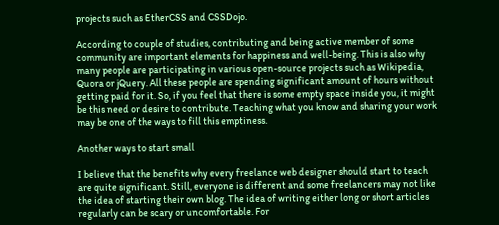projects such as EtherCSS and CSSDojo.

According to couple of studies, contributing and being active member of some community are important elements for happiness and well-being. This is also why many people are participating in various open-source projects such as Wikipedia, Quora or jQuery. All these people are spending significant amount of hours without getting paid for it. So, if you feel that there is some empty space inside you, it might be this need or desire to contribute. Teaching what you know and sharing your work may be one of the ways to fill this emptiness.

Another ways to start small

I believe that the benefits why every freelance web designer should start to teach are quite significant. Still, everyone is different and some freelancers may not like the idea of starting their own blog. The idea of writing either long or short articles regularly can be scary or uncomfortable. For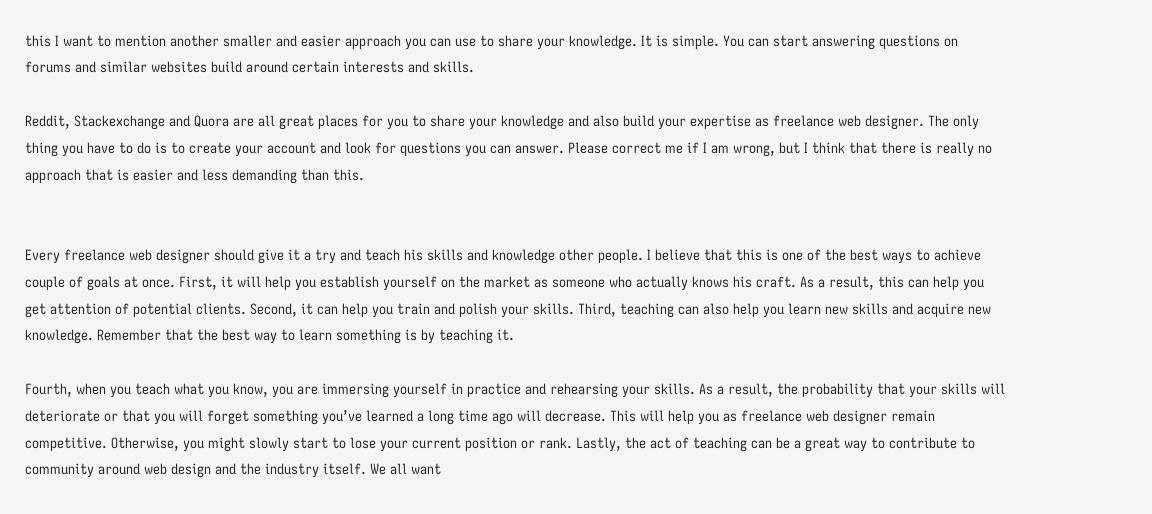this I want to mention another smaller and easier approach you can use to share your knowledge. It is simple. You can start answering questions on forums and similar websites build around certain interests and skills.

Reddit, Stackexchange and Quora are all great places for you to share your knowledge and also build your expertise as freelance web designer. The only thing you have to do is to create your account and look for questions you can answer. Please correct me if I am wrong, but I think that there is really no approach that is easier and less demanding than this.


Every freelance web designer should give it a try and teach his skills and knowledge other people. I believe that this is one of the best ways to achieve couple of goals at once. First, it will help you establish yourself on the market as someone who actually knows his craft. As a result, this can help you get attention of potential clients. Second, it can help you train and polish your skills. Third, teaching can also help you learn new skills and acquire new knowledge. Remember that the best way to learn something is by teaching it.

Fourth, when you teach what you know, you are immersing yourself in practice and rehearsing your skills. As a result, the probability that your skills will deteriorate or that you will forget something you’ve learned a long time ago will decrease. This will help you as freelance web designer remain competitive. Otherwise, you might slowly start to lose your current position or rank. Lastly, the act of teaching can be a great way to contribute to community around web design and the industry itself. We all want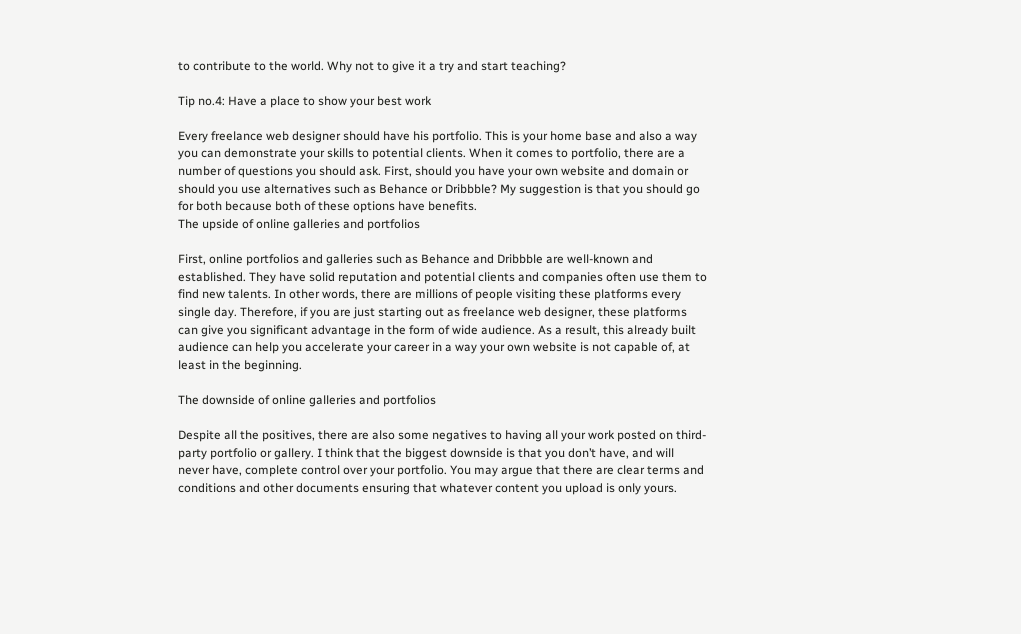to contribute to the world. Why not to give it a try and start teaching?

Tip no.4: Have a place to show your best work

Every freelance web designer should have his portfolio. This is your home base and also a way you can demonstrate your skills to potential clients. When it comes to portfolio, there are a number of questions you should ask. First, should you have your own website and domain or should you use alternatives such as Behance or Dribbble? My suggestion is that you should go for both because both of these options have benefits.
The upside of online galleries and portfolios

First, online portfolios and galleries such as Behance and Dribbble are well-known and established. They have solid reputation and potential clients and companies often use them to find new talents. In other words, there are millions of people visiting these platforms every single day. Therefore, if you are just starting out as freelance web designer, these platforms can give you significant advantage in the form of wide audience. As a result, this already built audience can help you accelerate your career in a way your own website is not capable of, at least in the beginning.

The downside of online galleries and portfolios

Despite all the positives, there are also some negatives to having all your work posted on third-party portfolio or gallery. I think that the biggest downside is that you don’t have, and will never have, complete control over your portfolio. You may argue that there are clear terms and conditions and other documents ensuring that whatever content you upload is only yours.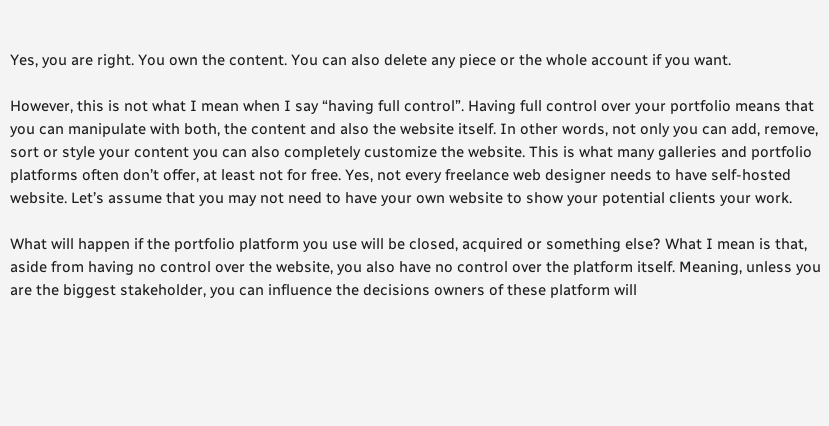Yes, you are right. You own the content. You can also delete any piece or the whole account if you want.

However, this is not what I mean when I say “having full control”. Having full control over your portfolio means that you can manipulate with both, the content and also the website itself. In other words, not only you can add, remove, sort or style your content you can also completely customize the website. This is what many galleries and portfolio platforms often don’t offer, at least not for free. Yes, not every freelance web designer needs to have self-hosted website. Let’s assume that you may not need to have your own website to show your potential clients your work.

What will happen if the portfolio platform you use will be closed, acquired or something else? What I mean is that, aside from having no control over the website, you also have no control over the platform itself. Meaning, unless you are the biggest stakeholder, you can influence the decisions owners of these platform will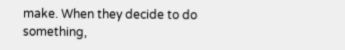make. When they decide to do something,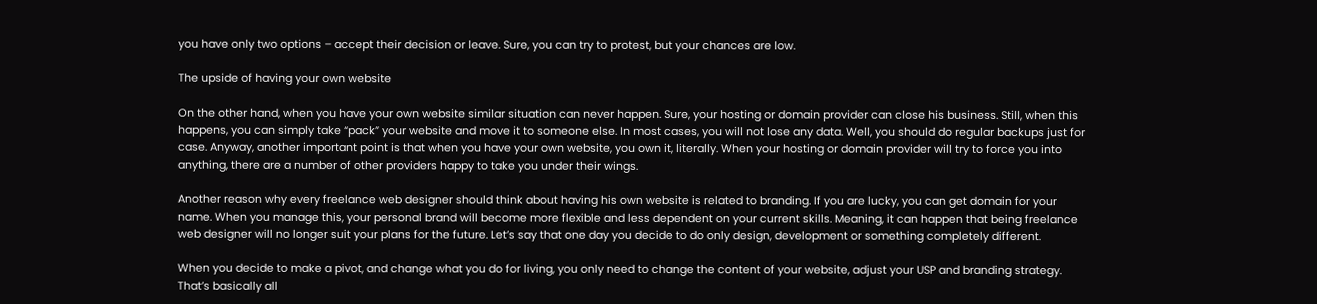you have only two options – accept their decision or leave. Sure, you can try to protest, but your chances are low.

The upside of having your own website

On the other hand, when you have your own website similar situation can never happen. Sure, your hosting or domain provider can close his business. Still, when this happens, you can simply take “pack” your website and move it to someone else. In most cases, you will not lose any data. Well, you should do regular backups just for case. Anyway, another important point is that when you have your own website, you own it, literally. When your hosting or domain provider will try to force you into anything, there are a number of other providers happy to take you under their wings.

Another reason why every freelance web designer should think about having his own website is related to branding. If you are lucky, you can get domain for your name. When you manage this, your personal brand will become more flexible and less dependent on your current skills. Meaning, it can happen that being freelance web designer will no longer suit your plans for the future. Let’s say that one day you decide to do only design, development or something completely different.

When you decide to make a pivot, and change what you do for living, you only need to change the content of your website, adjust your USP and branding strategy. That’s basically all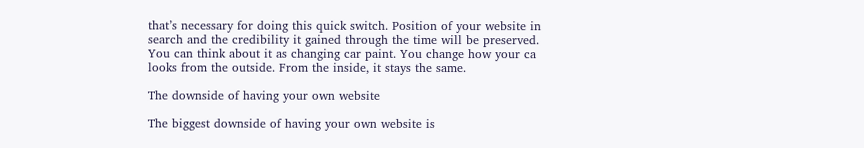that’s necessary for doing this quick switch. Position of your website in search and the credibility it gained through the time will be preserved. You can think about it as changing car paint. You change how your ca looks from the outside. From the inside, it stays the same.

The downside of having your own website

The biggest downside of having your own website is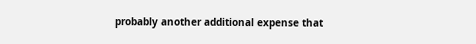probably another additional expense that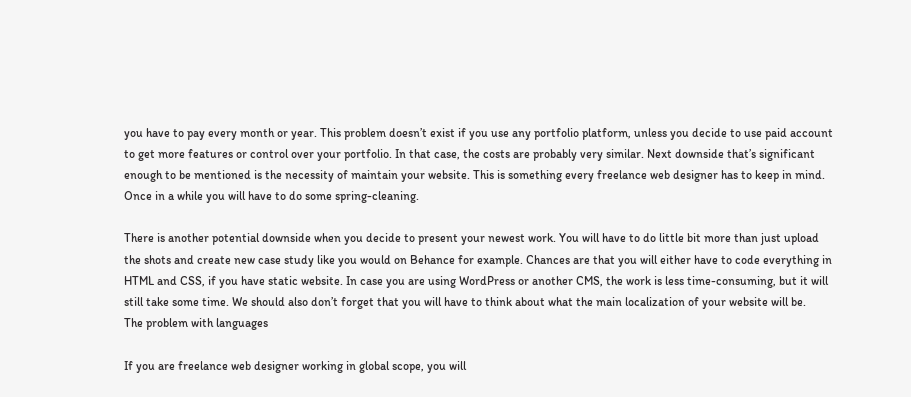you have to pay every month or year. This problem doesn’t exist if you use any portfolio platform, unless you decide to use paid account to get more features or control over your portfolio. In that case, the costs are probably very similar. Next downside that’s significant enough to be mentioned is the necessity of maintain your website. This is something every freelance web designer has to keep in mind. Once in a while you will have to do some spring-cleaning.

There is another potential downside when you decide to present your newest work. You will have to do little bit more than just upload the shots and create new case study like you would on Behance for example. Chances are that you will either have to code everything in HTML and CSS, if you have static website. In case you are using WordPress or another CMS, the work is less time-consuming, but it will still take some time. We should also don’t forget that you will have to think about what the main localization of your website will be.
The problem with languages

If you are freelance web designer working in global scope, you will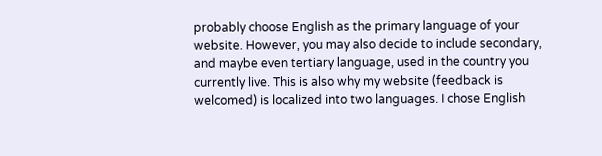probably choose English as the primary language of your website. However, you may also decide to include secondary, and maybe even tertiary language, used in the country you currently live. This is also why my website (feedback is welcomed) is localized into two languages. I chose English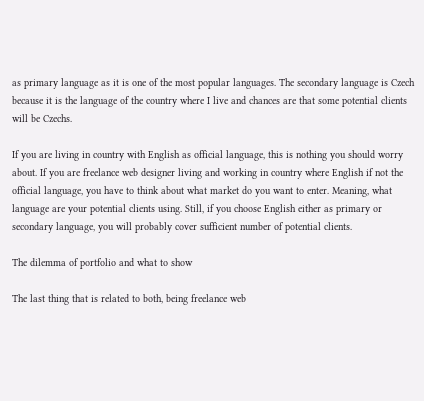as primary language as it is one of the most popular languages. The secondary language is Czech because it is the language of the country where I live and chances are that some potential clients will be Czechs.

If you are living in country with English as official language, this is nothing you should worry about. If you are freelance web designer living and working in country where English if not the official language, you have to think about what market do you want to enter. Meaning, what language are your potential clients using. Still, if you choose English either as primary or secondary language, you will probably cover sufficient number of potential clients.

The dilemma of portfolio and what to show

The last thing that is related to both, being freelance web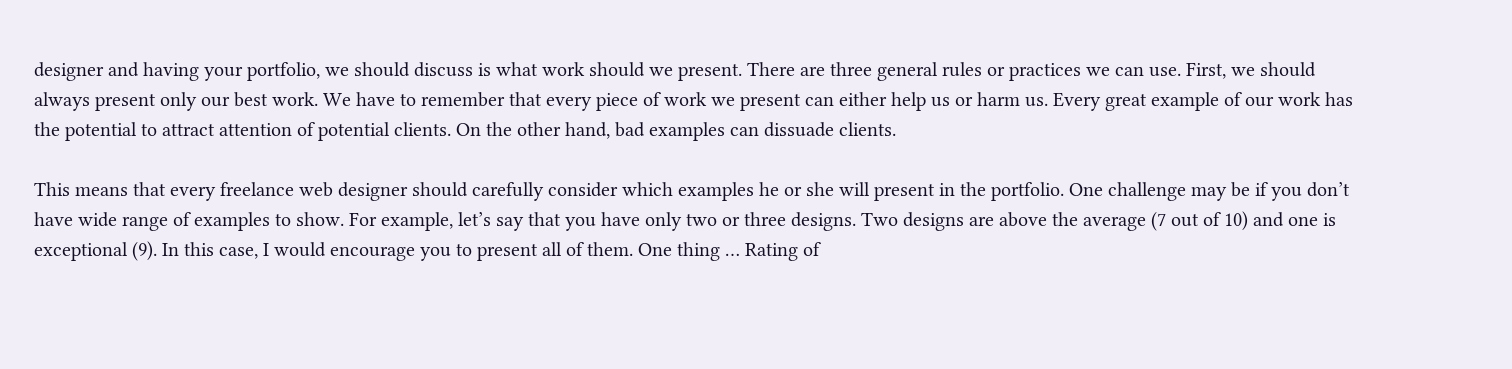designer and having your portfolio, we should discuss is what work should we present. There are three general rules or practices we can use. First, we should always present only our best work. We have to remember that every piece of work we present can either help us or harm us. Every great example of our work has the potential to attract attention of potential clients. On the other hand, bad examples can dissuade clients.

This means that every freelance web designer should carefully consider which examples he or she will present in the portfolio. One challenge may be if you don’t have wide range of examples to show. For example, let’s say that you have only two or three designs. Two designs are above the average (7 out of 10) and one is exceptional (9). In this case, I would encourage you to present all of them. One thing … Rating of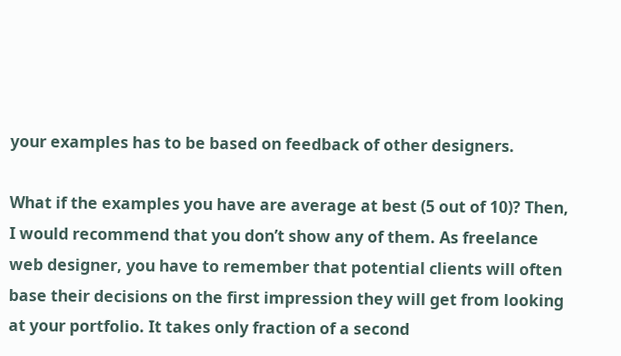your examples has to be based on feedback of other designers.

What if the examples you have are average at best (5 out of 10)? Then, I would recommend that you don’t show any of them. As freelance web designer, you have to remember that potential clients will often base their decisions on the first impression they will get from looking at your portfolio. It takes only fraction of a second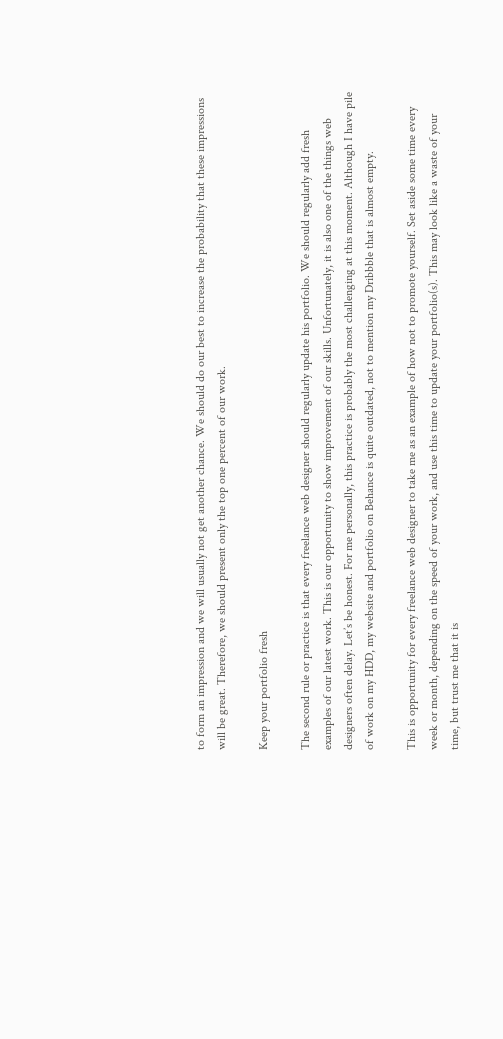to form an impression and we will usually not get another chance. We should do our best to increase the probability that these impressions will be great. Therefore, we should present only the top one percent of our work.

Keep your portfolio fresh

The second rule or practice is that every freelance web designer should regularly update his portfolio. We should regularly add fresh examples of our latest work. This is our opportunity to show improvement of our skills. Unfortunately, it is also one of the things web designers often delay. Let’s be honest. For me personally, this practice is probably the most challenging at this moment. Although I have pile of work on my HDD, my website and portfolio on Behance is quite outdated, not to mention my Dribbble that is almost empty.

This is opportunity for every freelance web designer to take me as an example of how not to promote yourself. Set aside some time every week or month, depending on the speed of your work, and use this time to update your portfolio(s). This may look like a waste of your time, but trust me that it is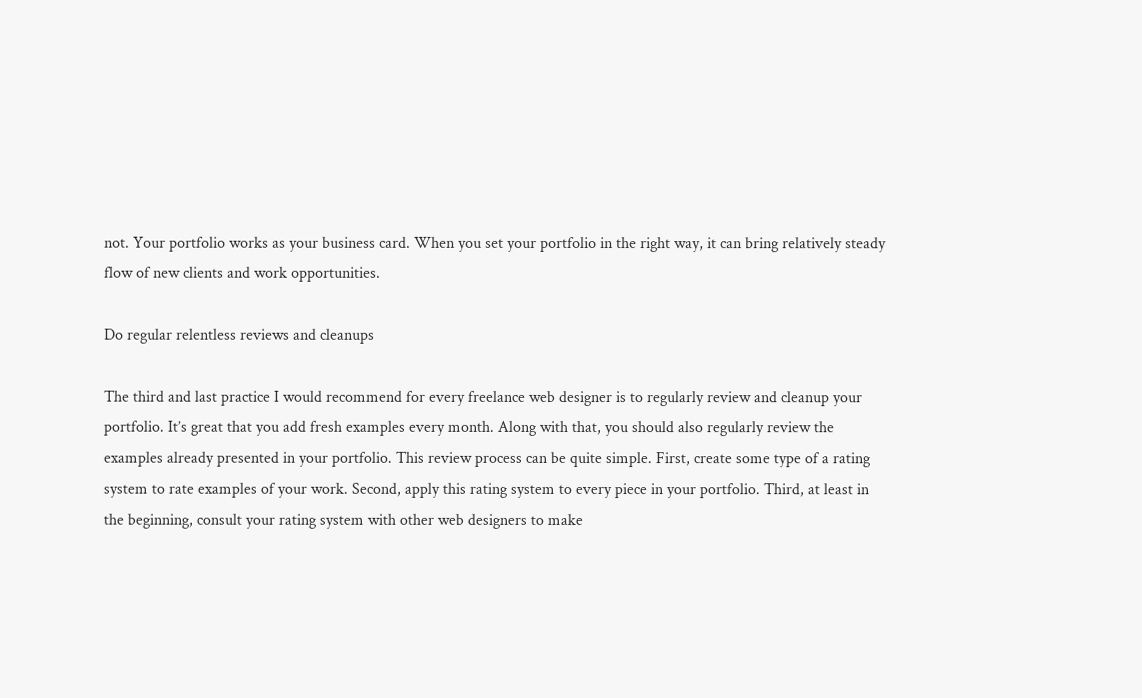not. Your portfolio works as your business card. When you set your portfolio in the right way, it can bring relatively steady flow of new clients and work opportunities.

Do regular relentless reviews and cleanups

The third and last practice I would recommend for every freelance web designer is to regularly review and cleanup your portfolio. It’s great that you add fresh examples every month. Along with that, you should also regularly review the examples already presented in your portfolio. This review process can be quite simple. First, create some type of a rating system to rate examples of your work. Second, apply this rating system to every piece in your portfolio. Third, at least in the beginning, consult your rating system with other web designers to make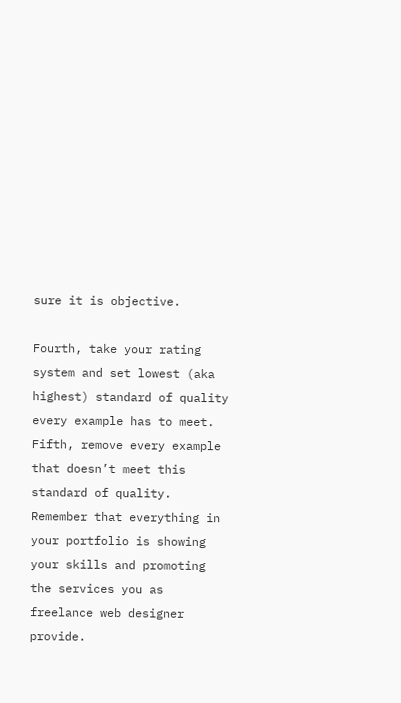sure it is objective.

Fourth, take your rating system and set lowest (aka highest) standard of quality every example has to meet. Fifth, remove every example that doesn’t meet this standard of quality. Remember that everything in your portfolio is showing your skills and promoting the services you as freelance web designer provide.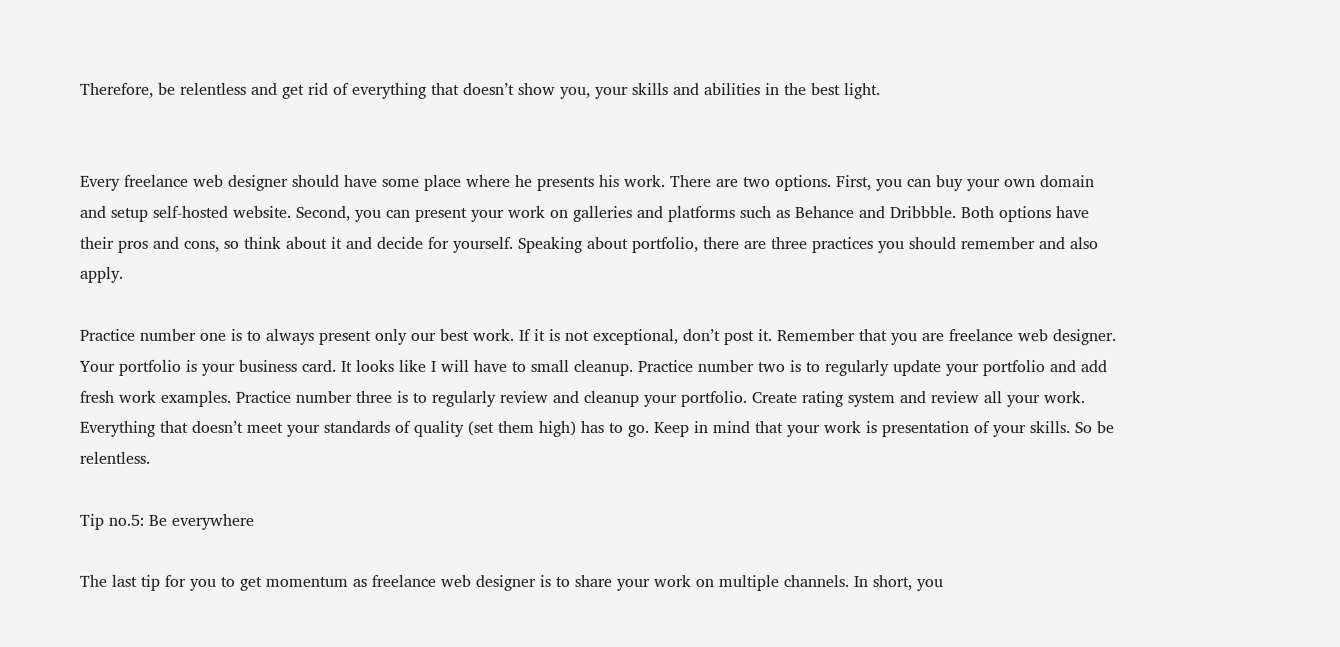Therefore, be relentless and get rid of everything that doesn’t show you, your skills and abilities in the best light.


Every freelance web designer should have some place where he presents his work. There are two options. First, you can buy your own domain and setup self-hosted website. Second, you can present your work on galleries and platforms such as Behance and Dribbble. Both options have their pros and cons, so think about it and decide for yourself. Speaking about portfolio, there are three practices you should remember and also apply.

Practice number one is to always present only our best work. If it is not exceptional, don’t post it. Remember that you are freelance web designer. Your portfolio is your business card. It looks like I will have to small cleanup. Practice number two is to regularly update your portfolio and add fresh work examples. Practice number three is to regularly review and cleanup your portfolio. Create rating system and review all your work. Everything that doesn’t meet your standards of quality (set them high) has to go. Keep in mind that your work is presentation of your skills. So be relentless.

Tip no.5: Be everywhere

The last tip for you to get momentum as freelance web designer is to share your work on multiple channels. In short, you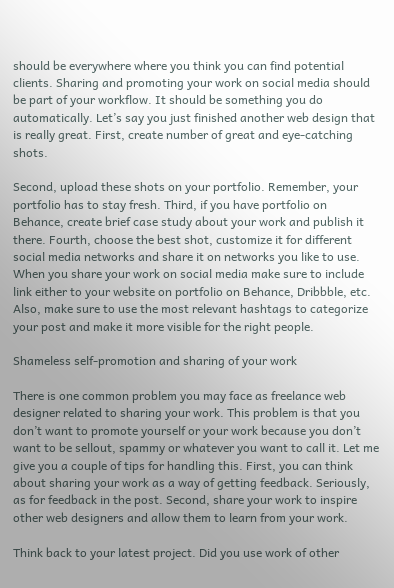should be everywhere where you think you can find potential clients. Sharing and promoting your work on social media should be part of your workflow. It should be something you do automatically. Let’s say you just finished another web design that is really great. First, create number of great and eye-catching shots.

Second, upload these shots on your portfolio. Remember, your portfolio has to stay fresh. Third, if you have portfolio on Behance, create brief case study about your work and publish it there. Fourth, choose the best shot, customize it for different social media networks and share it on networks you like to use. When you share your work on social media make sure to include link either to your website on portfolio on Behance, Dribbble, etc. Also, make sure to use the most relevant hashtags to categorize your post and make it more visible for the right people.

Shameless self-promotion and sharing of your work

There is one common problem you may face as freelance web designer related to sharing your work. This problem is that you don’t want to promote yourself or your work because you don’t want to be sellout, spammy or whatever you want to call it. Let me give you a couple of tips for handling this. First, you can think about sharing your work as a way of getting feedback. Seriously, as for feedback in the post. Second, share your work to inspire other web designers and allow them to learn from your work.

Think back to your latest project. Did you use work of other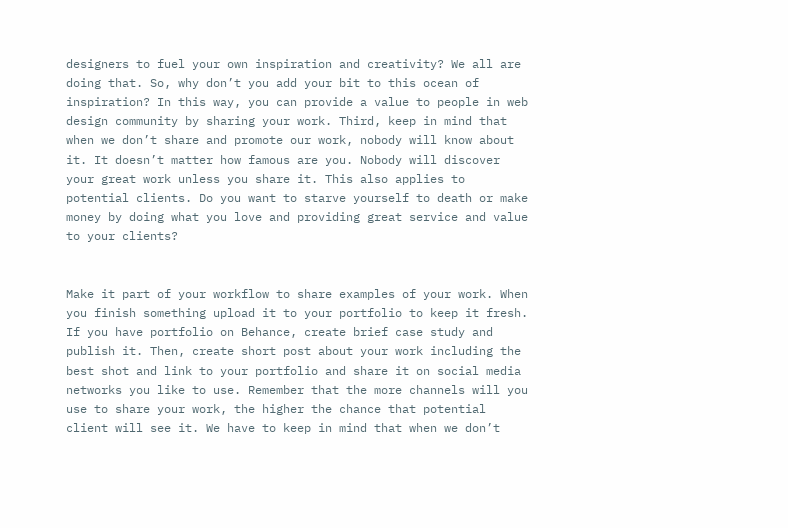designers to fuel your own inspiration and creativity? We all are doing that. So, why don’t you add your bit to this ocean of inspiration? In this way, you can provide a value to people in web design community by sharing your work. Third, keep in mind that when we don’t share and promote our work, nobody will know about it. It doesn’t matter how famous are you. Nobody will discover your great work unless you share it. This also applies to potential clients. Do you want to starve yourself to death or make money by doing what you love and providing great service and value to your clients?


Make it part of your workflow to share examples of your work. When you finish something upload it to your portfolio to keep it fresh. If you have portfolio on Behance, create brief case study and publish it. Then, create short post about your work including the best shot and link to your portfolio and share it on social media networks you like to use. Remember that the more channels will you use to share your work, the higher the chance that potential client will see it. We have to keep in mind that when we don’t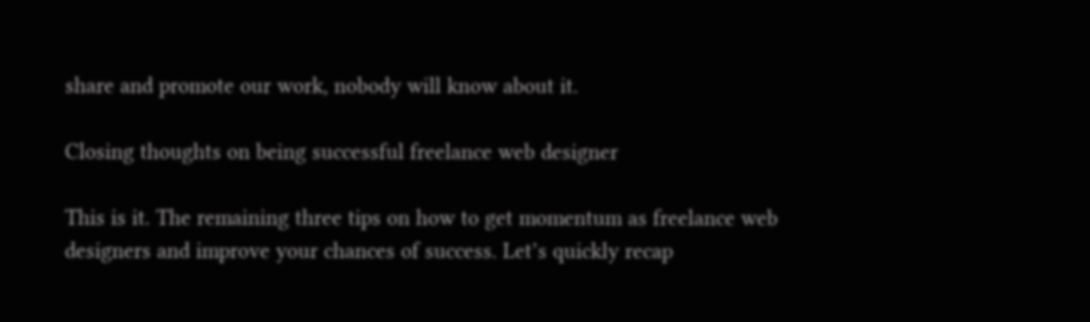share and promote our work, nobody will know about it.

Closing thoughts on being successful freelance web designer

This is it. The remaining three tips on how to get momentum as freelance web designers and improve your chances of success. Let’s quickly recap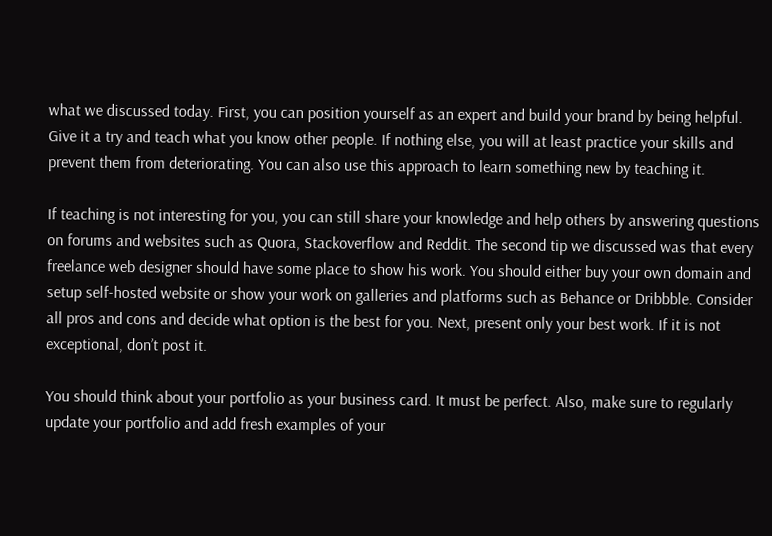what we discussed today. First, you can position yourself as an expert and build your brand by being helpful. Give it a try and teach what you know other people. If nothing else, you will at least practice your skills and prevent them from deteriorating. You can also use this approach to learn something new by teaching it.

If teaching is not interesting for you, you can still share your knowledge and help others by answering questions on forums and websites such as Quora, Stackoverflow and Reddit. The second tip we discussed was that every freelance web designer should have some place to show his work. You should either buy your own domain and setup self-hosted website or show your work on galleries and platforms such as Behance or Dribbble. Consider all pros and cons and decide what option is the best for you. Next, present only your best work. If it is not exceptional, don’t post it.

You should think about your portfolio as your business card. It must be perfect. Also, make sure to regularly update your portfolio and add fresh examples of your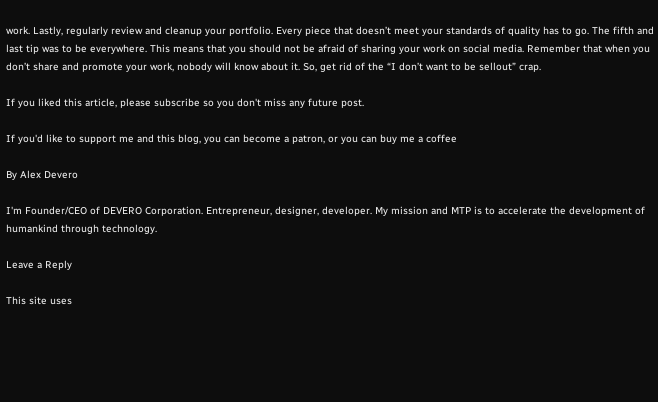work. Lastly, regularly review and cleanup your portfolio. Every piece that doesn’t meet your standards of quality has to go. The fifth and last tip was to be everywhere. This means that you should not be afraid of sharing your work on social media. Remember that when you don’t share and promote your work, nobody will know about it. So, get rid of the “I don’t want to be sellout” crap.

If you liked this article, please subscribe so you don't miss any future post.

If you'd like to support me and this blog, you can become a patron, or you can buy me a coffee

By Alex Devero

I'm Founder/CEO of DEVERO Corporation. Entrepreneur, designer, developer. My mission and MTP is to accelerate the development of humankind through technology.

Leave a Reply

This site uses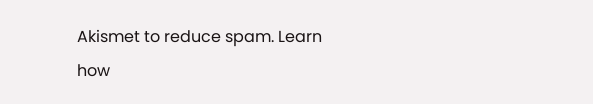Akismet to reduce spam. Learn how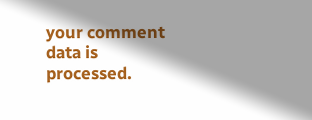your comment data is processed.